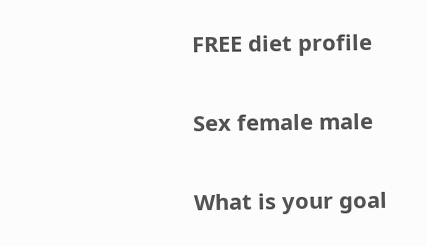FREE diet profile

Sex female male

What is your goal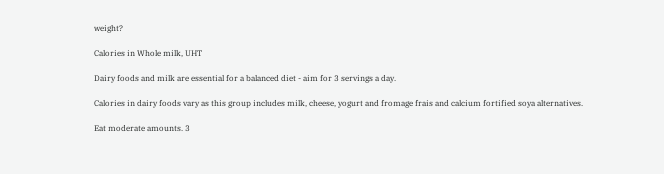weight?

Calories in Whole milk, UHT

Dairy foods and milk are essential for a balanced diet - aim for 3 servings a day.

Calories in dairy foods vary as this group includes milk, cheese, yogurt and fromage frais and calcium fortified soya alternatives.

Eat moderate amounts. 3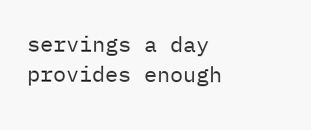servings a day provides enough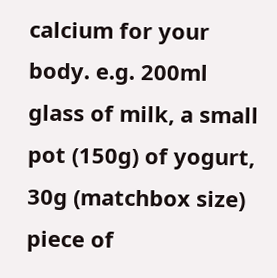calcium for your body. e.g. 200ml glass of milk, a small pot (150g) of yogurt, 30g (matchbox size) piece of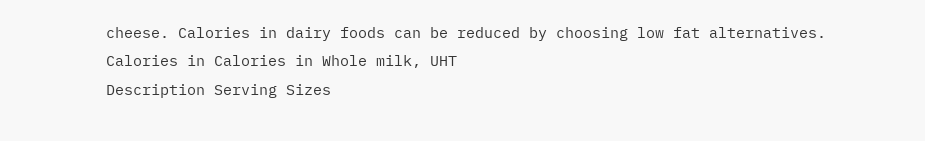cheese. Calories in dairy foods can be reduced by choosing low fat alternatives.
Calories in Calories in Whole milk, UHT
Description Serving Sizes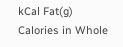kCal Fat(g)
Calories in Whole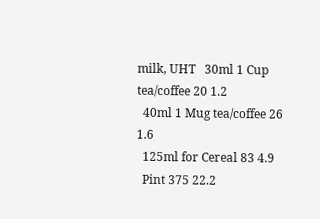milk, UHT   30ml 1 Cup tea/coffee 20 1.2
  40ml 1 Mug tea/coffee 26 1.6
  125ml for Cereal 83 4.9
  Pint 375 22.2